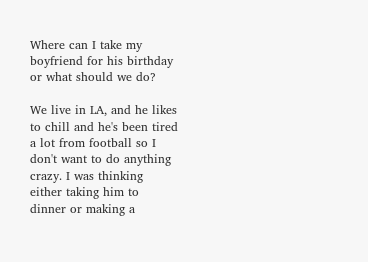Where can I take my boyfriend for his birthday or what should we do?

We live in LA, and he likes to chill and he's been tired a lot from football so I don't want to do anything crazy. I was thinking either taking him to dinner or making a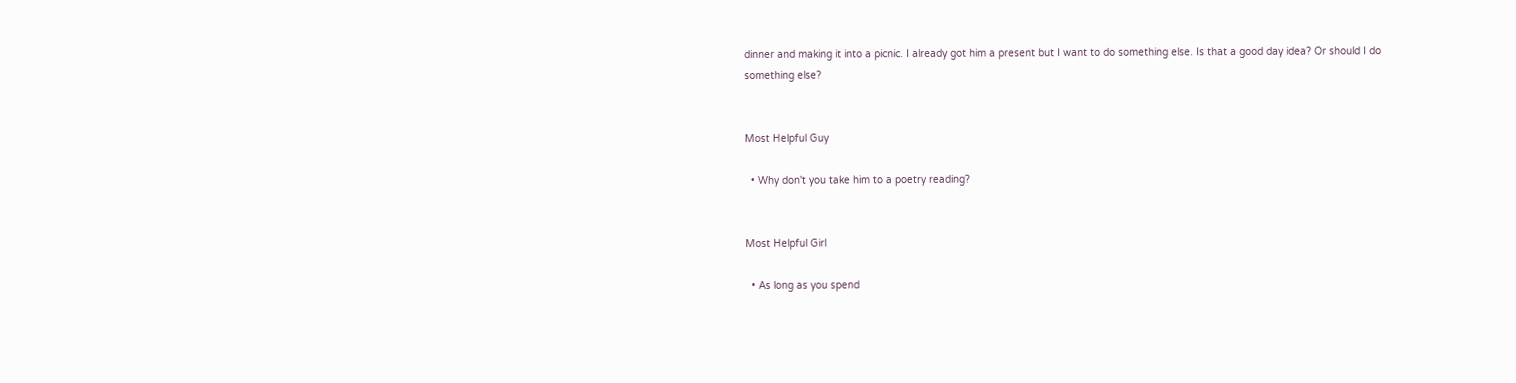dinner and making it into a picnic. I already got him a present but I want to do something else. Is that a good day idea? Or should I do something else?


Most Helpful Guy

  • Why don't you take him to a poetry reading?


Most Helpful Girl

  • As long as you spend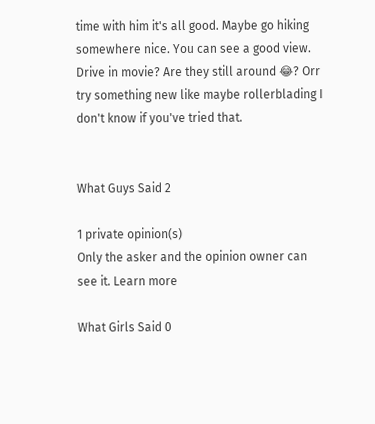time with him it's all good. Maybe go hiking somewhere nice. You can see a good view. Drive in movie? Are they still around 😂? Orr try something new like maybe rollerblading I don't know if you've tried that.


What Guys Said 2

1 private opinion(s)
Only the asker and the opinion owner can see it. Learn more

What Girls Said 0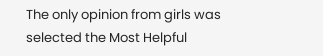The only opinion from girls was selected the Most Helpful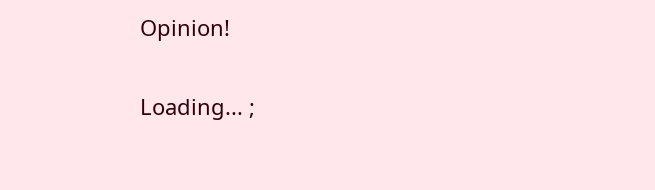Opinion!

Loading... ;